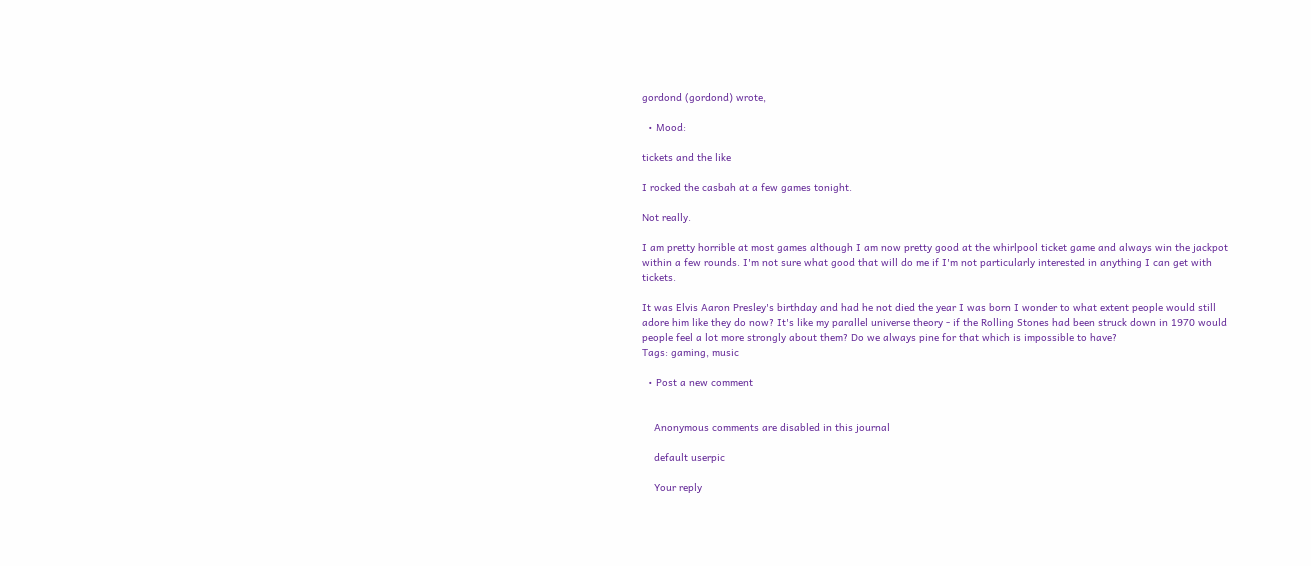gordond (gordond) wrote,

  • Mood:

tickets and the like

I rocked the casbah at a few games tonight.

Not really.

I am pretty horrible at most games although I am now pretty good at the whirlpool ticket game and always win the jackpot within a few rounds. I'm not sure what good that will do me if I'm not particularly interested in anything I can get with tickets.

It was Elvis Aaron Presley's birthday and had he not died the year I was born I wonder to what extent people would still adore him like they do now? It's like my parallel universe theory - if the Rolling Stones had been struck down in 1970 would people feel a lot more strongly about them? Do we always pine for that which is impossible to have?
Tags: gaming, music

  • Post a new comment


    Anonymous comments are disabled in this journal

    default userpic

    Your reply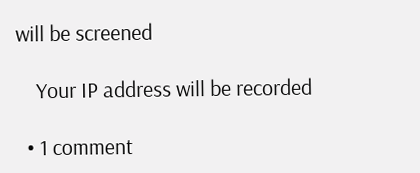will be screened

    Your IP address will be recorded

  • 1 comment